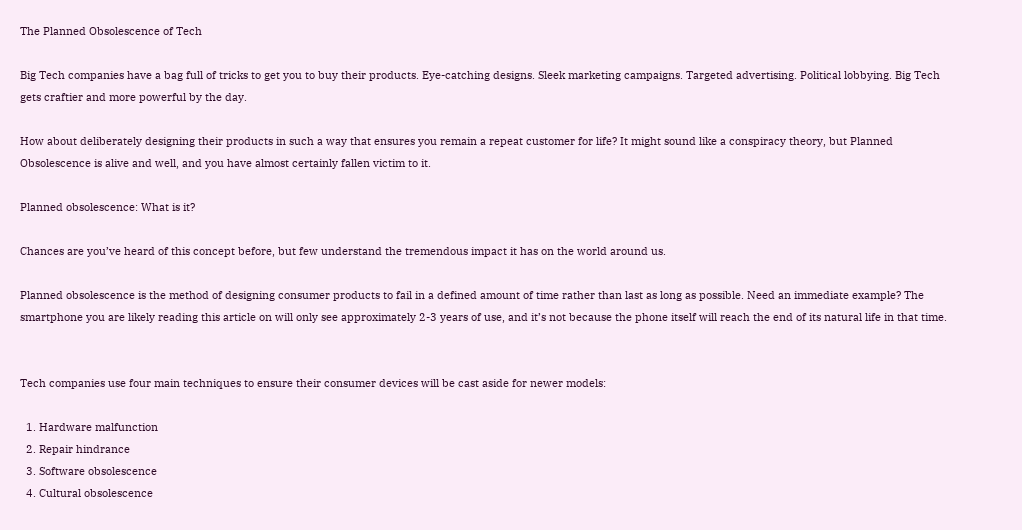The Planned Obsolescence of Tech

Big Tech companies have a bag full of tricks to get you to buy their products. Eye-catching designs. Sleek marketing campaigns. Targeted advertising. Political lobbying. Big Tech gets craftier and more powerful by the day.

How about deliberately designing their products in such a way that ensures you remain a repeat customer for life? It might sound like a conspiracy theory, but Planned Obsolescence is alive and well, and you have almost certainly fallen victim to it.

Planned obsolescence: What is it?

Chances are you’ve heard of this concept before, but few understand the tremendous impact it has on the world around us.

Planned obsolescence is the method of designing consumer products to fail in a defined amount of time rather than last as long as possible. Need an immediate example? The smartphone you are likely reading this article on will only see approximately 2-3 years of use, and it’s not because the phone itself will reach the end of its natural life in that time.


Tech companies use four main techniques to ensure their consumer devices will be cast aside for newer models:

  1. Hardware malfunction
  2. Repair hindrance
  3. Software obsolescence
  4. Cultural obsolescence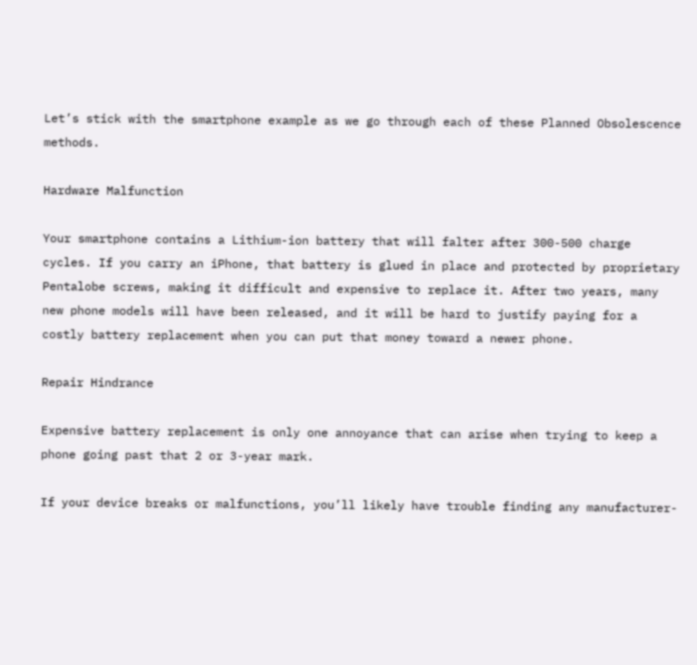Let’s stick with the smartphone example as we go through each of these Planned Obsolescence methods.

Hardware Malfunction

Your smartphone contains a Lithium-ion battery that will falter after 300-500 charge cycles. If you carry an iPhone, that battery is glued in place and protected by proprietary Pentalobe screws, making it difficult and expensive to replace it. After two years, many new phone models will have been released, and it will be hard to justify paying for a costly battery replacement when you can put that money toward a newer phone.

Repair Hindrance

Expensive battery replacement is only one annoyance that can arise when trying to keep a phone going past that 2 or 3-year mark.

If your device breaks or malfunctions, you’ll likely have trouble finding any manufacturer-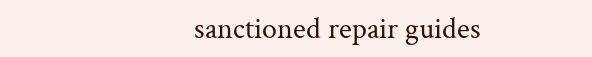sanctioned repair guides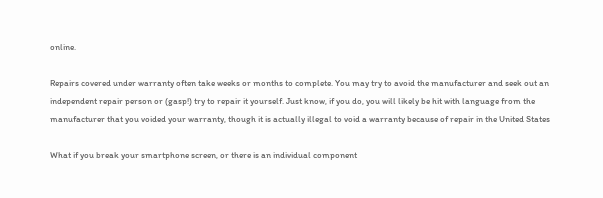online.

Repairs covered under warranty often take weeks or months to complete. You may try to avoid the manufacturer and seek out an independent repair person or (gasp!) try to repair it yourself. Just know, if you do, you will likely be hit with language from the manufacturer that you voided your warranty, though it is actually illegal to void a warranty because of repair in the United States

What if you break your smartphone screen, or there is an individual component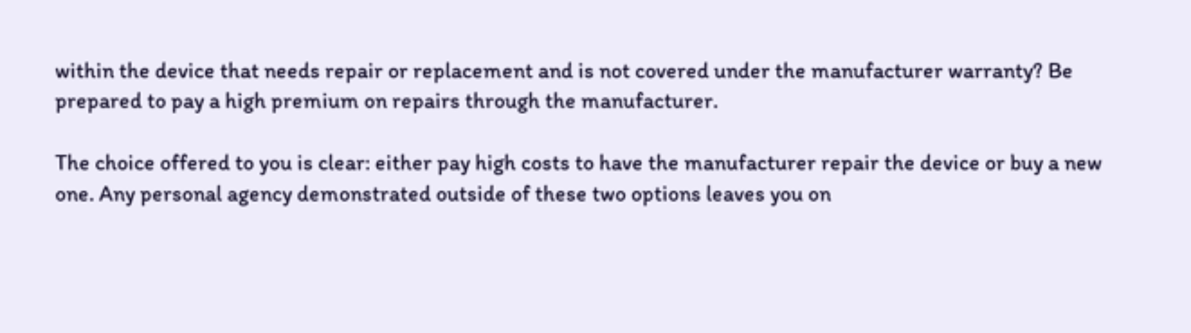within the device that needs repair or replacement and is not covered under the manufacturer warranty? Be prepared to pay a high premium on repairs through the manufacturer.

The choice offered to you is clear: either pay high costs to have the manufacturer repair the device or buy a new one. Any personal agency demonstrated outside of these two options leaves you on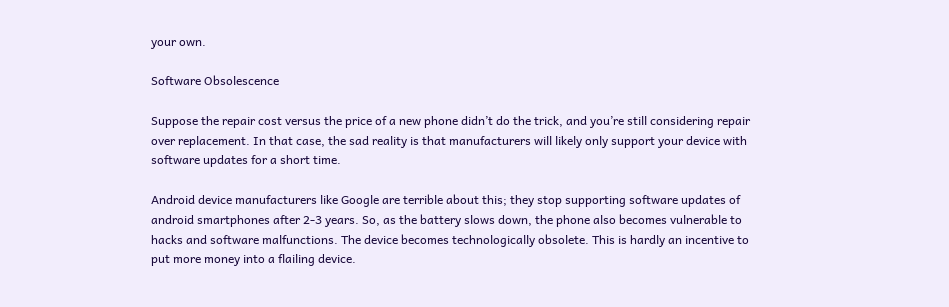your own.

Software Obsolescence

Suppose the repair cost versus the price of a new phone didn’t do the trick, and you’re still considering repair over replacement. In that case, the sad reality is that manufacturers will likely only support your device with software updates for a short time.

Android device manufacturers like Google are terrible about this; they stop supporting software updates of android smartphones after 2-3 years. So, as the battery slows down, the phone also becomes vulnerable to hacks and software malfunctions. The device becomes technologically obsolete. This is hardly an incentive to put more money into a flailing device.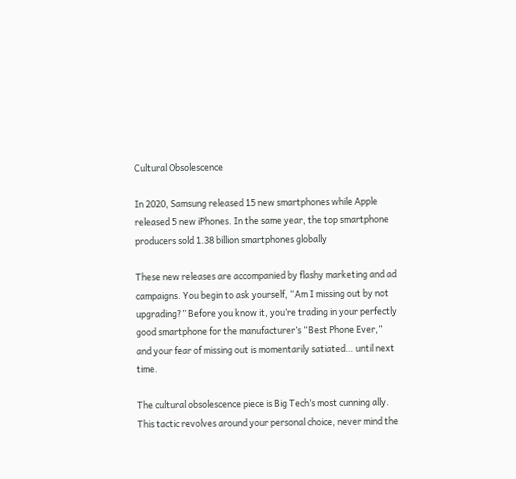Cultural Obsolescence

In 2020, Samsung released 15 new smartphones while Apple released 5 new iPhones. In the same year, the top smartphone producers sold 1.38 billion smartphones globally

These new releases are accompanied by flashy marketing and ad campaigns. You begin to ask yourself, “Am I missing out by not upgrading?” Before you know it, you’re trading in your perfectly good smartphone for the manufacturer’s “Best Phone Ever,” and your fear of missing out is momentarily satiated… until next time.

The cultural obsolescence piece is Big Tech’s most cunning ally. This tactic revolves around your personal choice, never mind the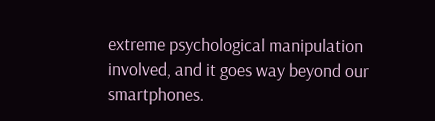extreme psychological manipulation involved, and it goes way beyond our smartphones.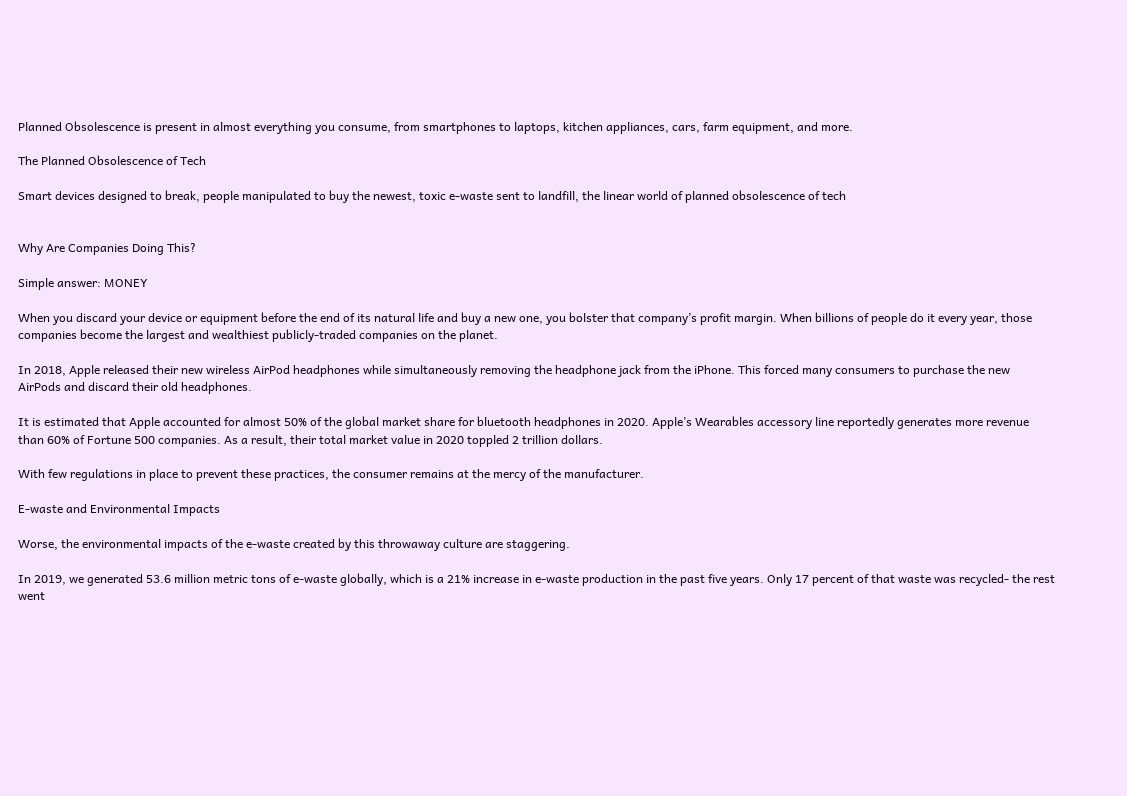Planned Obsolescence is present in almost everything you consume, from smartphones to laptops, kitchen appliances, cars, farm equipment, and more.

The Planned Obsolescence of Tech

Smart devices designed to break, people manipulated to buy the newest, toxic e-waste sent to landfill, the linear world of planned obsolescence of tech


Why Are Companies Doing This?

Simple answer: MONEY

When you discard your device or equipment before the end of its natural life and buy a new one, you bolster that company’s profit margin. When billions of people do it every year, those companies become the largest and wealthiest publicly-traded companies on the planet.

In 2018, Apple released their new wireless AirPod headphones while simultaneously removing the headphone jack from the iPhone. This forced many consumers to purchase the new AirPods and discard their old headphones.

It is estimated that Apple accounted for almost 50% of the global market share for bluetooth headphones in 2020. Apple’s Wearables accessory line reportedly generates more revenue than 60% of Fortune 500 companies. As a result, their total market value in 2020 toppled 2 trillion dollars.

With few regulations in place to prevent these practices, the consumer remains at the mercy of the manufacturer.

E-waste and Environmental Impacts

Worse, the environmental impacts of the e-waste created by this throwaway culture are staggering.

In 2019, we generated 53.6 million metric tons of e-waste globally, which is a 21% increase in e-waste production in the past five years. Only 17 percent of that waste was recycled- the rest went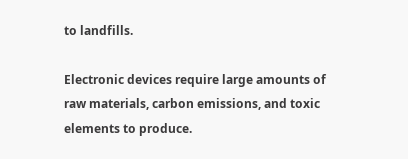to landfills.

Electronic devices require large amounts of raw materials, carbon emissions, and toxic elements to produce.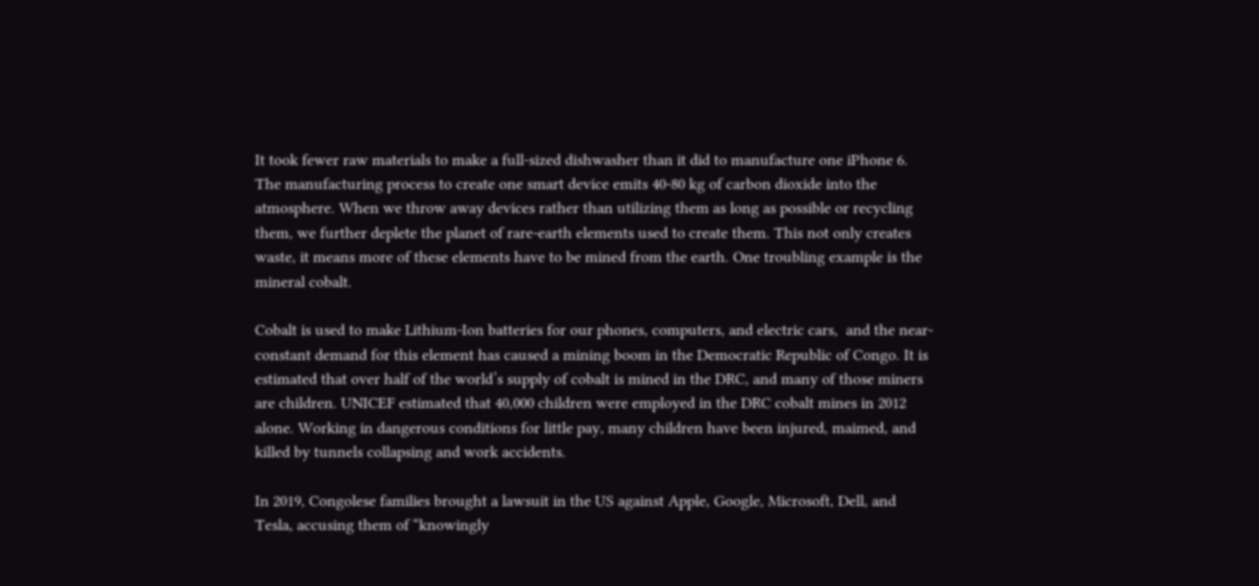It took fewer raw materials to make a full-sized dishwasher than it did to manufacture one iPhone 6. The manufacturing process to create one smart device emits 40-80 kg of carbon dioxide into the atmosphere. When we throw away devices rather than utilizing them as long as possible or recycling them, we further deplete the planet of rare-earth elements used to create them. This not only creates waste, it means more of these elements have to be mined from the earth. One troubling example is the mineral cobalt.

Cobalt is used to make Lithium-Ion batteries for our phones, computers, and electric cars,  and the near-constant demand for this element has caused a mining boom in the Democratic Republic of Congo. It is estimated that over half of the world’s supply of cobalt is mined in the DRC, and many of those miners are children. UNICEF estimated that 40,000 children were employed in the DRC cobalt mines in 2012 alone. Working in dangerous conditions for little pay, many children have been injured, maimed, and killed by tunnels collapsing and work accidents.

In 2019, Congolese families brought a lawsuit in the US against Apple, Google, Microsoft, Dell, and Tesla, accusing them of “knowingly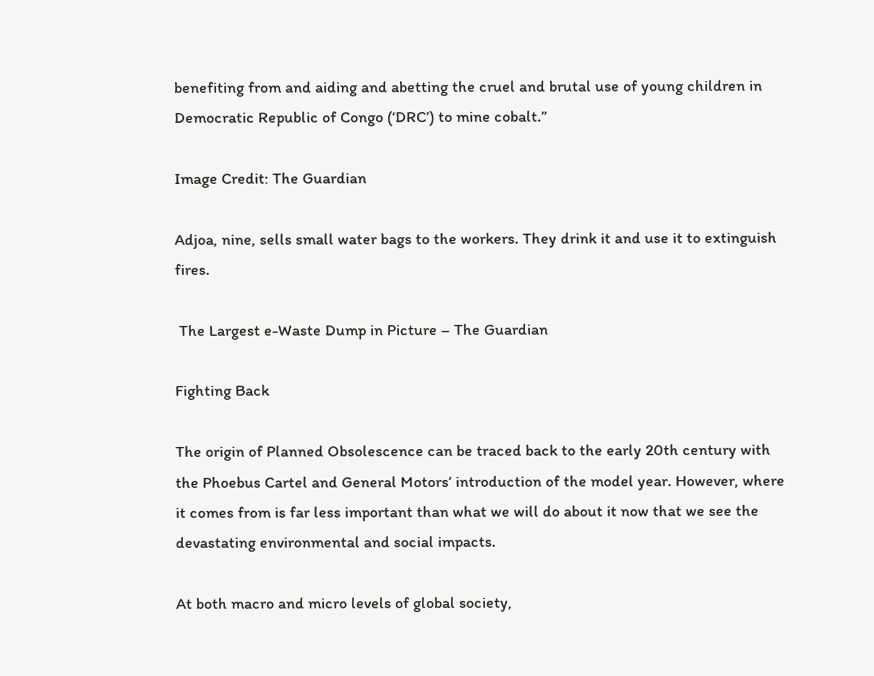benefiting from and aiding and abetting the cruel and brutal use of young children in Democratic Republic of Congo (‘DRC’) to mine cobalt.”

Image Credit: The Guardian

Adjoa, nine, sells small water bags to the workers. They drink it and use it to extinguish fires.

 The Largest e-Waste Dump in Picture – The Guardian

Fighting Back

The origin of Planned Obsolescence can be traced back to the early 20th century with the Phoebus Cartel and General Motors’ introduction of the model year. However, where it comes from is far less important than what we will do about it now that we see the devastating environmental and social impacts.

At both macro and micro levels of global society,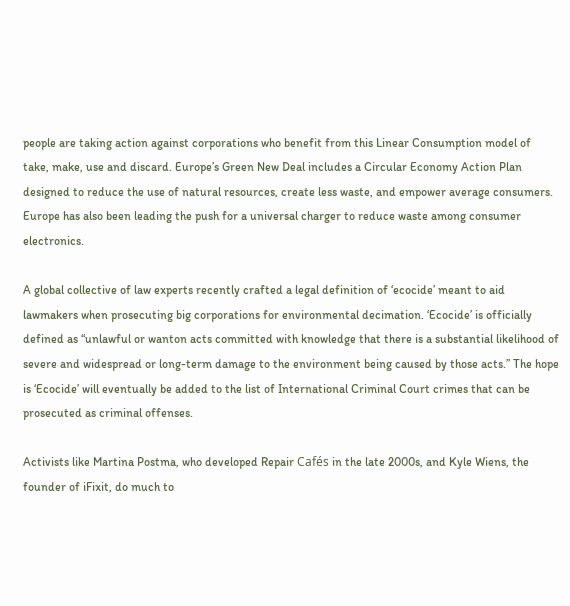people are taking action against corporations who benefit from this Linear Consumption model of take, make, use and discard. Europe’s Green New Deal includes a Circular Economy Action Plan designed to reduce the use of natural resources, create less waste, and empower average consumers. Europe has also been leading the push for a universal charger to reduce waste among consumer electronics.

A global collective of law experts recently crafted a legal definition of ‘ecocide’ meant to aid lawmakers when prosecuting big corporations for environmental decimation. ‘Ecocide’ is officially defined as “unlawful or wanton acts committed with knowledge that there is a substantial likelihood of severe and widespread or long-term damage to the environment being caused by those acts.” The hope is ‘Ecocide’ will eventually be added to the list of International Criminal Court crimes that can be prosecuted as criminal offenses.

Activists like Martina Postma, who developed Repair Cafés in the late 2000s, and Kyle Wiens, the founder of iFixit, do much to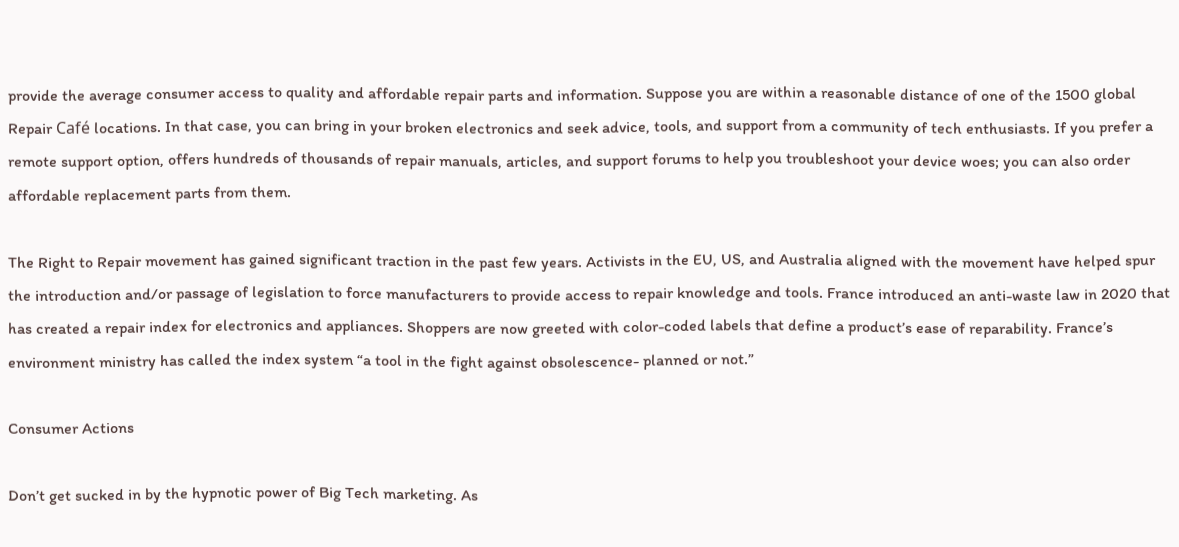provide the average consumer access to quality and affordable repair parts and information. Suppose you are within a reasonable distance of one of the 1500 global Repair Café locations. In that case, you can bring in your broken electronics and seek advice, tools, and support from a community of tech enthusiasts. If you prefer a remote support option, offers hundreds of thousands of repair manuals, articles, and support forums to help you troubleshoot your device woes; you can also order affordable replacement parts from them.

The Right to Repair movement has gained significant traction in the past few years. Activists in the EU, US, and Australia aligned with the movement have helped spur the introduction and/or passage of legislation to force manufacturers to provide access to repair knowledge and tools. France introduced an anti-waste law in 2020 that has created a repair index for electronics and appliances. Shoppers are now greeted with color-coded labels that define a product’s ease of reparability. France’s environment ministry has called the index system “a tool in the fight against obsolescence- planned or not.”

Consumer Actions

Don’t get sucked in by the hypnotic power of Big Tech marketing. As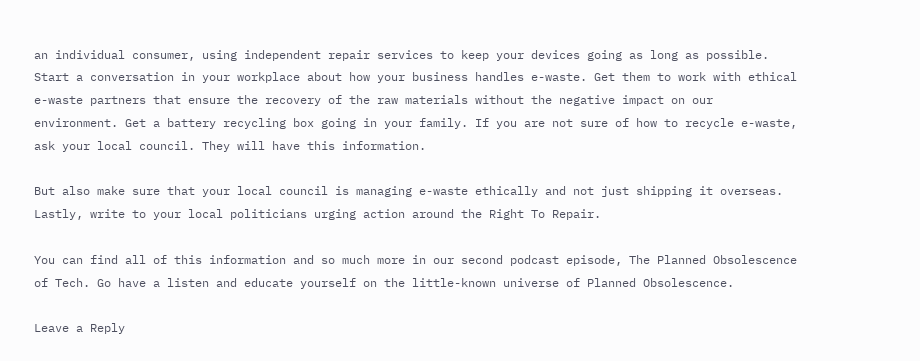an individual consumer, using independent repair services to keep your devices going as long as possible. Start a conversation in your workplace about how your business handles e-waste. Get them to work with ethical e-waste partners that ensure the recovery of the raw materials without the negative impact on our environment. Get a battery recycling box going in your family. If you are not sure of how to recycle e-waste, ask your local council. They will have this information.

But also make sure that your local council is managing e-waste ethically and not just shipping it overseas. Lastly, write to your local politicians urging action around the Right To Repair.

You can find all of this information and so much more in our second podcast episode, The Planned Obsolescence of Tech. Go have a listen and educate yourself on the little-known universe of Planned Obsolescence.

Leave a Reply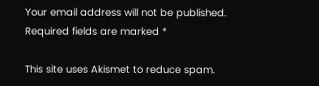Your email address will not be published. Required fields are marked *

This site uses Akismet to reduce spam.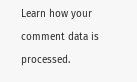Learn how your comment data is processed.